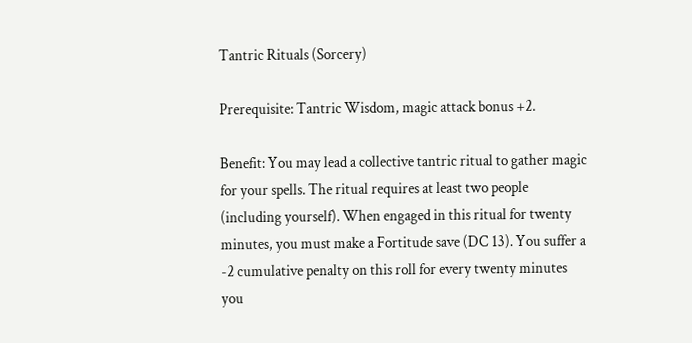Tantric Rituals (Sorcery)

Prerequisite: Tantric Wisdom, magic attack bonus +2.

Benefit: You may lead a collective tantric ritual to gather magic for your spells. The ritual requires at least two people (including yourself). When engaged in this ritual for twenty minutes, you must make a Fortitude save (DC 13). You suffer a -2 cumulative penalty on this roll for every twenty minutes you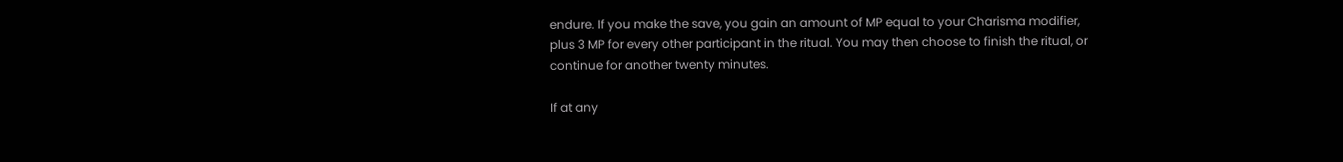endure. If you make the save, you gain an amount of MP equal to your Charisma modifier, plus 3 MP for every other participant in the ritual. You may then choose to finish the ritual, or continue for another twenty minutes.

If at any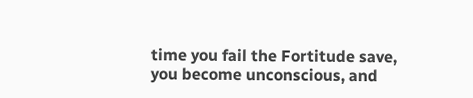time you fail the Fortitude save, you become unconscious, and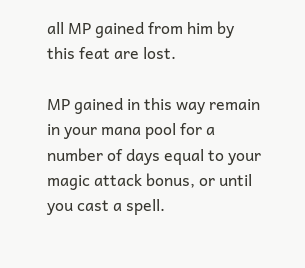all MP gained from him by this feat are lost.

MP gained in this way remain in your mana pool for a number of days equal to your magic attack bonus, or until you cast a spell.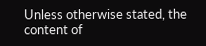Unless otherwise stated, the content of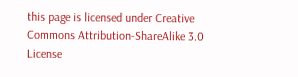this page is licensed under Creative Commons Attribution-ShareAlike 3.0 License